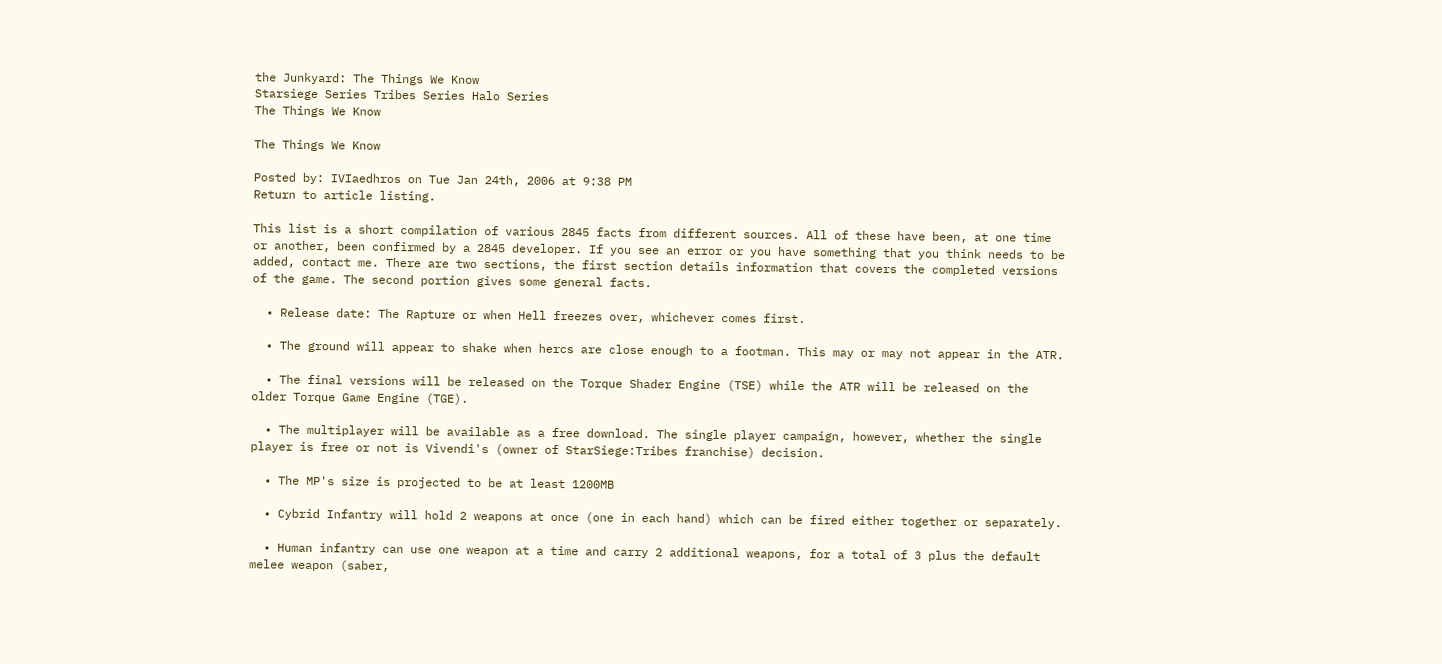the Junkyard: The Things We Know
Starsiege Series Tribes Series Halo Series
The Things We Know

The Things We Know

Posted by: IVIaedhros on Tue Jan 24th, 2006 at 9:38 PM
Return to article listing.

This list is a short compilation of various 2845 facts from different sources. All of these have been, at one time or another, been confirmed by a 2845 developer. If you see an error or you have something that you think needs to be added, contact me. There are two sections, the first section details information that covers the completed versions of the game. The second portion gives some general facts.

  • Release date: The Rapture or when Hell freezes over, whichever comes first.

  • The ground will appear to shake when hercs are close enough to a footman. This may or may not appear in the ATR.

  • The final versions will be released on the Torque Shader Engine (TSE) while the ATR will be released on the older Torque Game Engine (TGE).

  • The multiplayer will be available as a free download. The single player campaign, however, whether the single player is free or not is Vivendi's (owner of StarSiege:Tribes franchise) decision.

  • The MP's size is projected to be at least 1200MB

  • Cybrid Infantry will hold 2 weapons at once (one in each hand) which can be fired either together or separately.

  • Human infantry can use one weapon at a time and carry 2 additional weapons, for a total of 3 plus the default melee weapon (saber,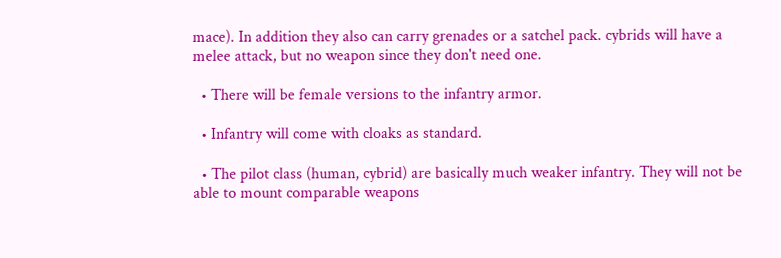mace). In addition they also can carry grenades or a satchel pack. cybrids will have a melee attack, but no weapon since they don't need one.

  • There will be female versions to the infantry armor.

  • Infantry will come with cloaks as standard.

  • The pilot class (human, cybrid) are basically much weaker infantry. They will not be able to mount comparable weapons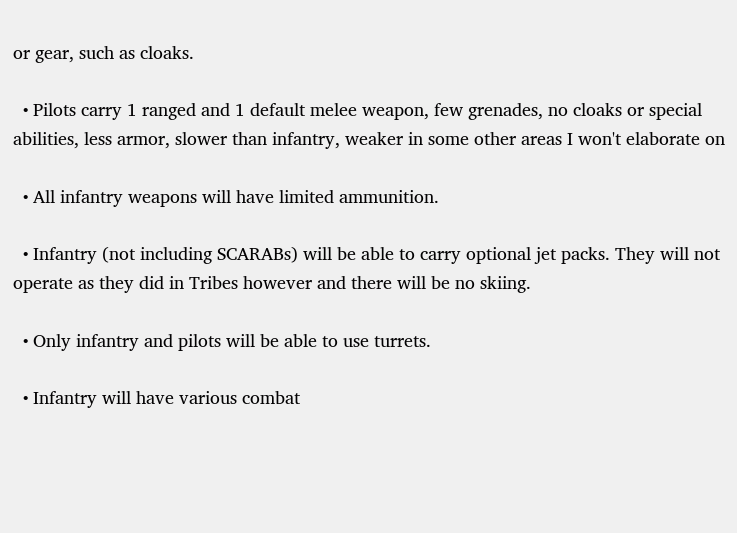or gear, such as cloaks.

  • Pilots carry 1 ranged and 1 default melee weapon, few grenades, no cloaks or special abilities, less armor, slower than infantry, weaker in some other areas I won't elaborate on

  • All infantry weapons will have limited ammunition.

  • Infantry (not including SCARABs) will be able to carry optional jet packs. They will not operate as they did in Tribes however and there will be no skiing.

  • Only infantry and pilots will be able to use turrets.

  • Infantry will have various combat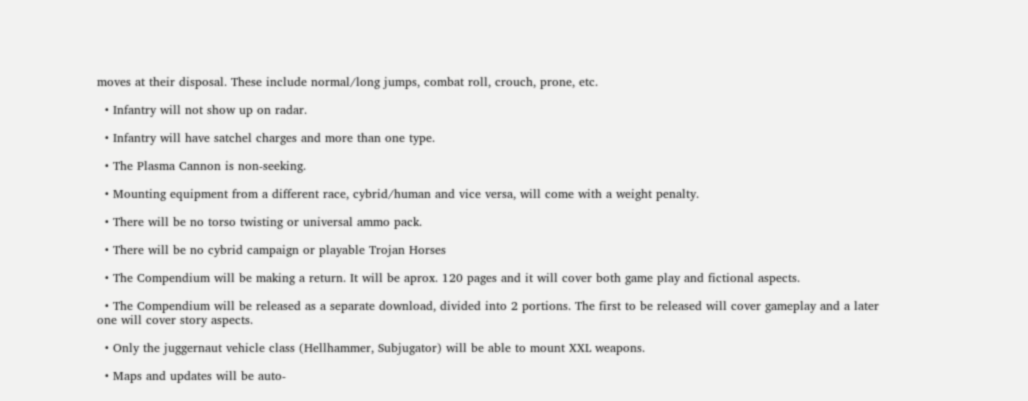moves at their disposal. These include normal/long jumps, combat roll, crouch, prone, etc.

  • Infantry will not show up on radar.

  • Infantry will have satchel charges and more than one type.

  • The Plasma Cannon is non-seeking.

  • Mounting equipment from a different race, cybrid/human and vice versa, will come with a weight penalty.

  • There will be no torso twisting or universal ammo pack.

  • There will be no cybrid campaign or playable Trojan Horses

  • The Compendium will be making a return. It will be aprox. 120 pages and it will cover both game play and fictional aspects.

  • The Compendium will be released as a separate download, divided into 2 portions. The first to be released will cover gameplay and a later one will cover story aspects.

  • Only the juggernaut vehicle class (Hellhammer, Subjugator) will be able to mount XXL weapons.

  • Maps and updates will be auto-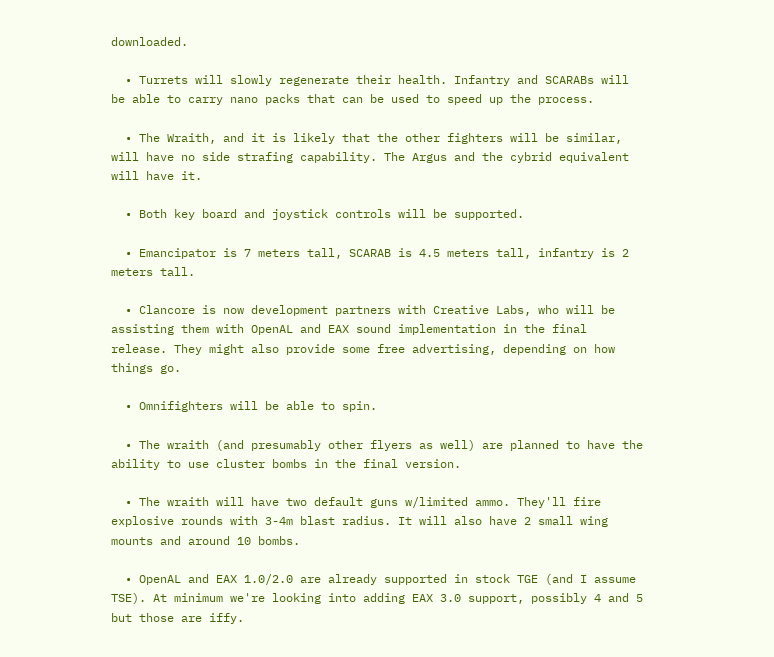downloaded.

  • Turrets will slowly regenerate their health. Infantry and SCARABs will be able to carry nano packs that can be used to speed up the process.

  • The Wraith, and it is likely that the other fighters will be similar, will have no side strafing capability. The Argus and the cybrid equivalent will have it.

  • Both key board and joystick controls will be supported.

  • Emancipator is 7 meters tall, SCARAB is 4.5 meters tall, infantry is 2 meters tall.

  • Clancore is now development partners with Creative Labs, who will be assisting them with OpenAL and EAX sound implementation in the final release. They might also provide some free advertising, depending on how things go.

  • Omnifighters will be able to spin.

  • The wraith (and presumably other flyers as well) are planned to have the ability to use cluster bombs in the final version.

  • The wraith will have two default guns w/limited ammo. They'll fire explosive rounds with 3-4m blast radius. It will also have 2 small wing mounts and around 10 bombs.

  • OpenAL and EAX 1.0/2.0 are already supported in stock TGE (and I assume TSE). At minimum we're looking into adding EAX 3.0 support, possibly 4 and 5 but those are iffy.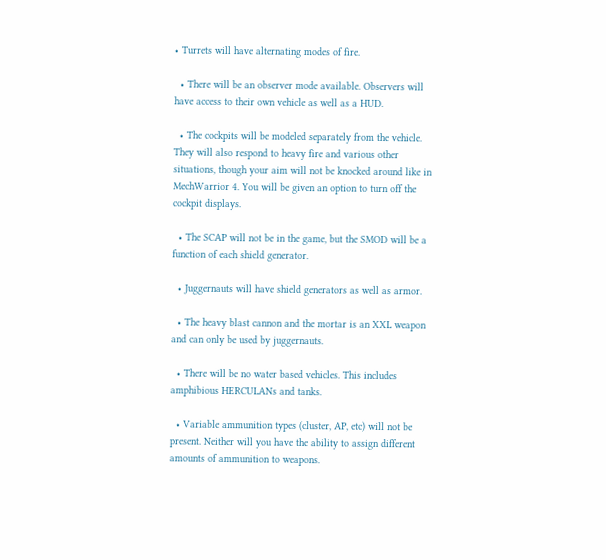• Turrets will have alternating modes of fire.

  • There will be an observer mode available. Observers will have access to their own vehicle as well as a HUD.

  • The cockpits will be modeled separately from the vehicle. They will also respond to heavy fire and various other situations, though your aim will not be knocked around like in MechWarrior 4. You will be given an option to turn off the cockpit displays.

  • The SCAP will not be in the game, but the SMOD will be a function of each shield generator.

  • Juggernauts will have shield generators as well as armor.

  • The heavy blast cannon and the mortar is an XXL weapon and can only be used by juggernauts.

  • There will be no water based vehicles. This includes amphibious HERCULANs and tanks.

  • Variable ammunition types (cluster, AP, etc) will not be present. Neither will you have the ability to assign different amounts of ammunition to weapons.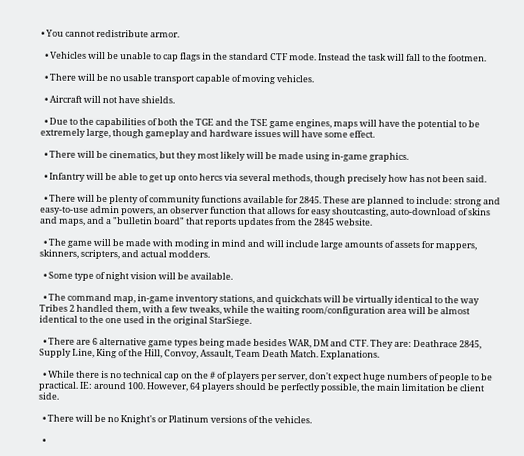• You cannot redistribute armor.

  • Vehicles will be unable to cap flags in the standard CTF mode. Instead the task will fall to the footmen.

  • There will be no usable transport capable of moving vehicles.

  • Aircraft will not have shields.

  • Due to the capabilities of both the TGE and the TSE game engines, maps will have the potential to be extremely large, though gameplay and hardware issues will have some effect.

  • There will be cinematics, but they most likely will be made using in-game graphics.

  • Infantry will be able to get up onto hercs via several methods, though precisely how has not been said.

  • There will be plenty of community functions available for 2845. These are planned to include: strong and easy-to-use admin powers, an observer function that allows for easy shoutcasting, auto-download of skins and maps, and a "bulletin board" that reports updates from the 2845 website.

  • The game will be made with moding in mind and will include large amounts of assets for mappers, skinners, scripters, and actual modders.

  • Some type of night vision will be available.

  • The command map, in-game inventory stations, and quickchats will be virtually identical to the way Tribes 2 handled them, with a few tweaks, while the waiting room/configuration area will be almost identical to the one used in the original StarSiege.

  • There are 6 alternative game types being made besides WAR, DM and CTF. They are: Deathrace 2845, Supply Line, King of the Hill, Convoy, Assault, Team Death Match. Explanations.

  • While there is no technical cap on the # of players per server, don't expect huge numbers of people to be practical. IE: around 100. However, 64 players should be perfectly possible, the main limitation be client side.

  • There will be no Knight's or Platinum versions of the vehicles.

  •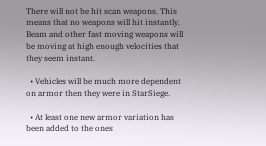There will not be hit scan weapons. This means that no weapons will hit instantly. Beam and other fast moving weapons will be moving at high enough velocities that they seem instant.

  • Vehicles will be much more dependent on armor then they were in StarSiege.

  • At least one new armor variation has been added to the ones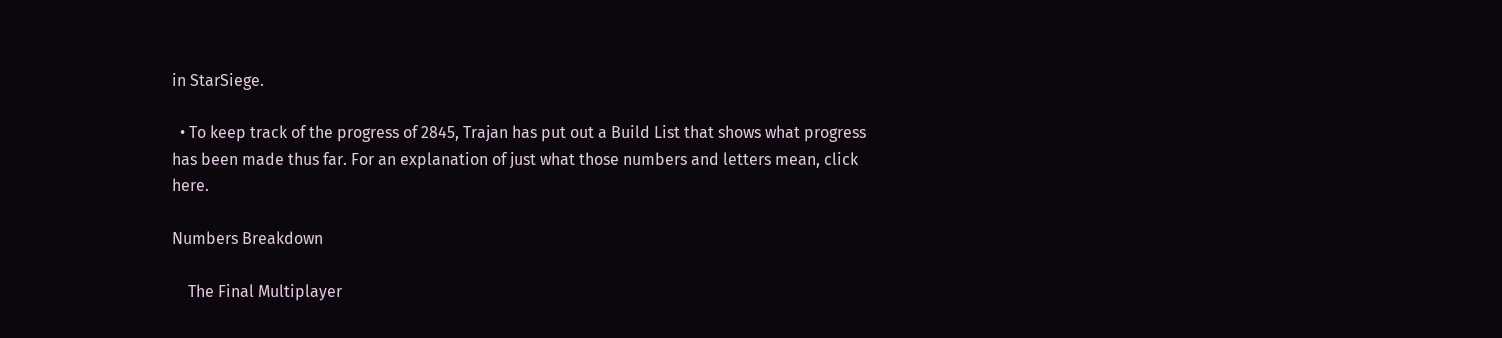in StarSiege.

  • To keep track of the progress of 2845, Trajan has put out a Build List that shows what progress has been made thus far. For an explanation of just what those numbers and letters mean, click here.

Numbers Breakdown

    The Final Multiplayer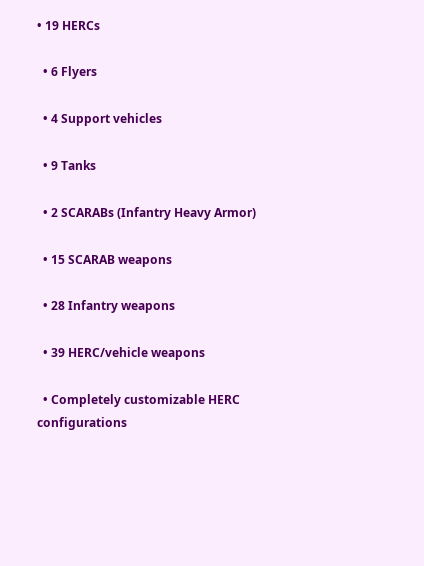• 19 HERCs

  • 6 Flyers

  • 4 Support vehicles

  • 9 Tanks

  • 2 SCARABs (Infantry Heavy Armor)

  • 15 SCARAB weapons

  • 28 Infantry weapons

  • 39 HERC/vehicle weapons

  • Completely customizable HERC configurations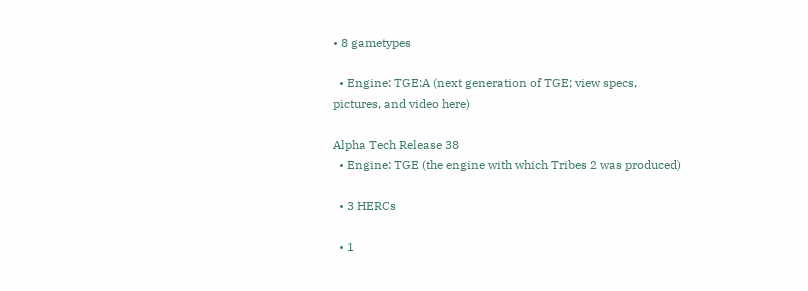• 8 gametypes

  • Engine: TGE:A (next generation of TGE; view specs, pictures, and video here)

Alpha Tech Release 38
  • Engine: TGE (the engine with which Tribes 2 was produced)

  • 3 HERCs

  • 1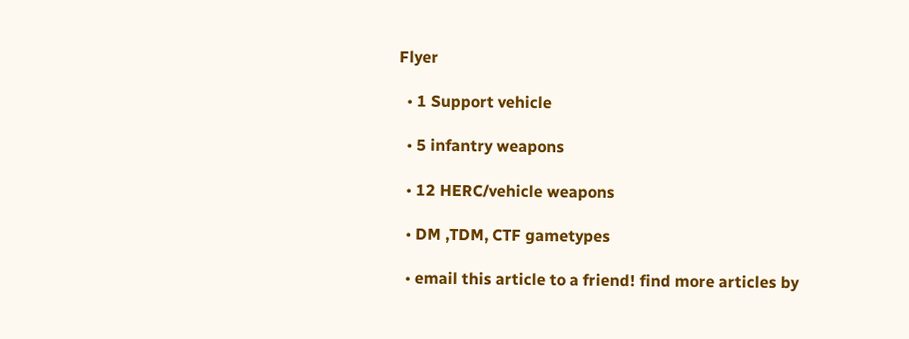Flyer

  • 1 Support vehicle

  • 5 infantry weapons

  • 12 HERC/vehicle weapons

  • DM ,TDM, CTF gametypes

  • email this article to a friend! find more articles by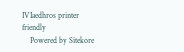IVIaedhros printer friendly
    Powered by Sitekore